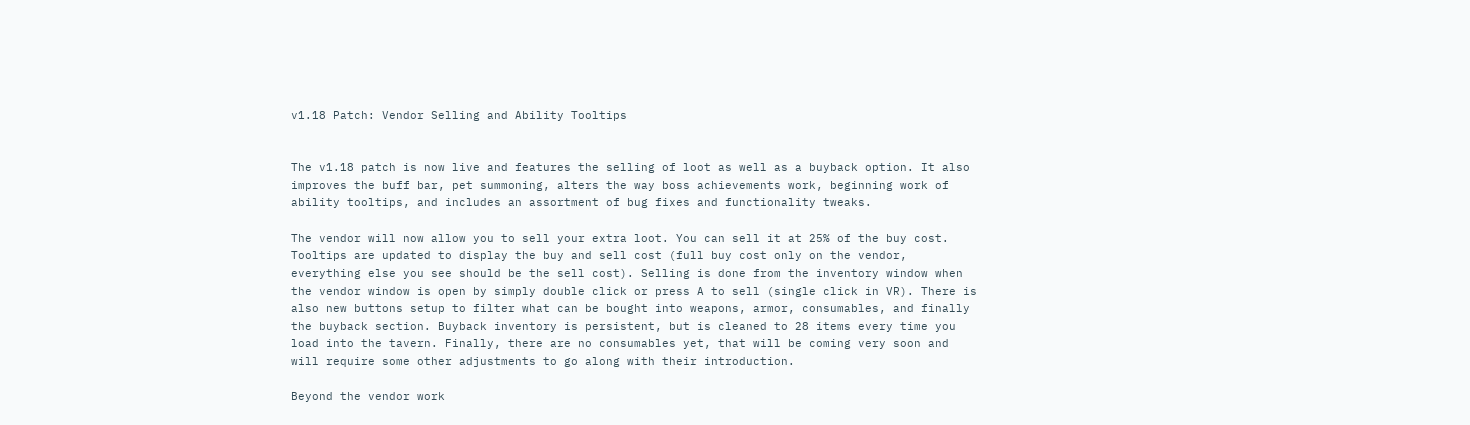v1.18 Patch: Vendor Selling and Ability Tooltips


The v1.18 patch is now live and features the selling of loot as well as a buyback option. It also improves the buff bar, pet summoning, alters the way boss achievements work, beginning work of ability tooltips, and includes an assortment of bug fixes and functionality tweaks.

The vendor will now allow you to sell your extra loot. You can sell it at 25% of the buy cost. Tooltips are updated to display the buy and sell cost (full buy cost only on the vendor, everything else you see should be the sell cost). Selling is done from the inventory window when the vendor window is open by simply double click or press A to sell (single click in VR). There is also new buttons setup to filter what can be bought into weapons, armor, consumables, and finally the buyback section. Buyback inventory is persistent, but is cleaned to 28 items every time you load into the tavern. Finally, there are no consumables yet, that will be coming very soon and will require some other adjustments to go along with their introduction.

Beyond the vendor work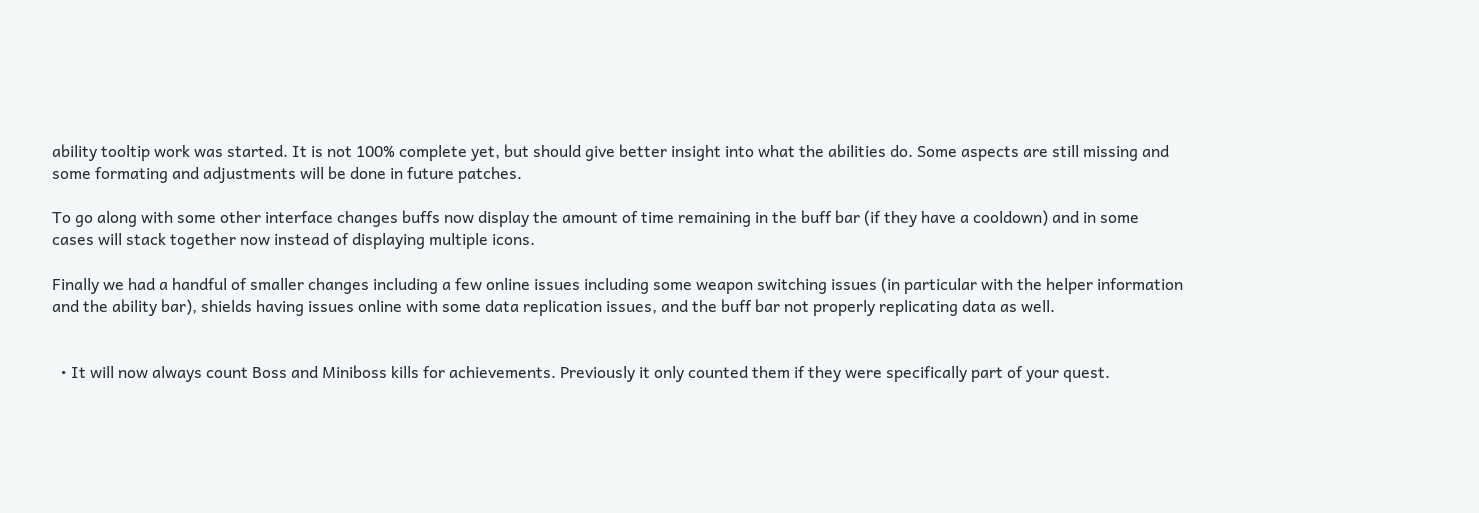ability tooltip work was started. It is not 100% complete yet, but should give better insight into what the abilities do. Some aspects are still missing and some formating and adjustments will be done in future patches.

To go along with some other interface changes buffs now display the amount of time remaining in the buff bar (if they have a cooldown) and in some cases will stack together now instead of displaying multiple icons.

Finally we had a handful of smaller changes including a few online issues including some weapon switching issues (in particular with the helper information and the ability bar), shields having issues online with some data replication issues, and the buff bar not properly replicating data as well.


  • It will now always count Boss and Miniboss kills for achievements. Previously it only counted them if they were specifically part of your quest.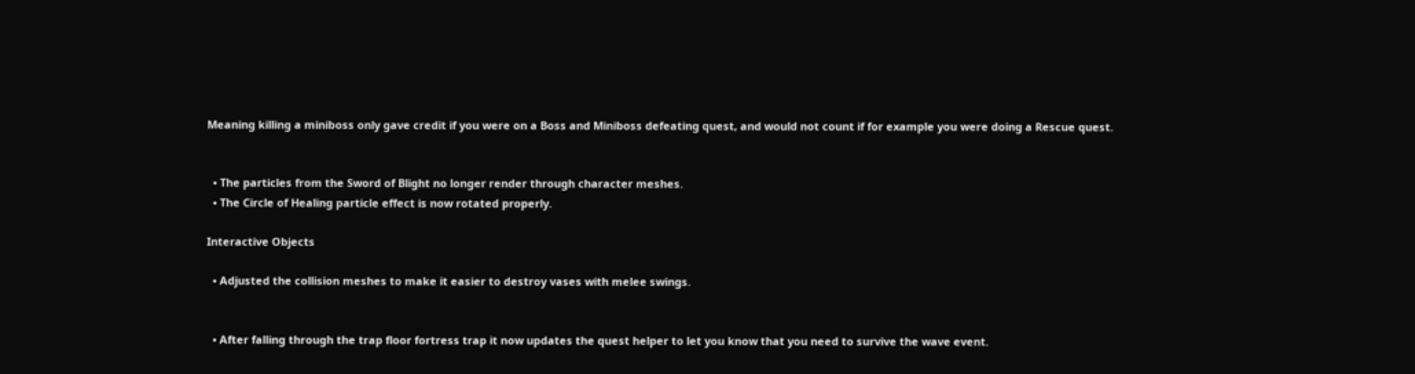Meaning killing a miniboss only gave credit if you were on a Boss and Miniboss defeating quest, and would not count if for example you were doing a Rescue quest.


  • The particles from the Sword of Blight no longer render through character meshes.
  • The Circle of Healing particle effect is now rotated properly.

Interactive Objects

  • Adjusted the collision meshes to make it easier to destroy vases with melee swings.


  • After falling through the trap floor fortress trap it now updates the quest helper to let you know that you need to survive the wave event.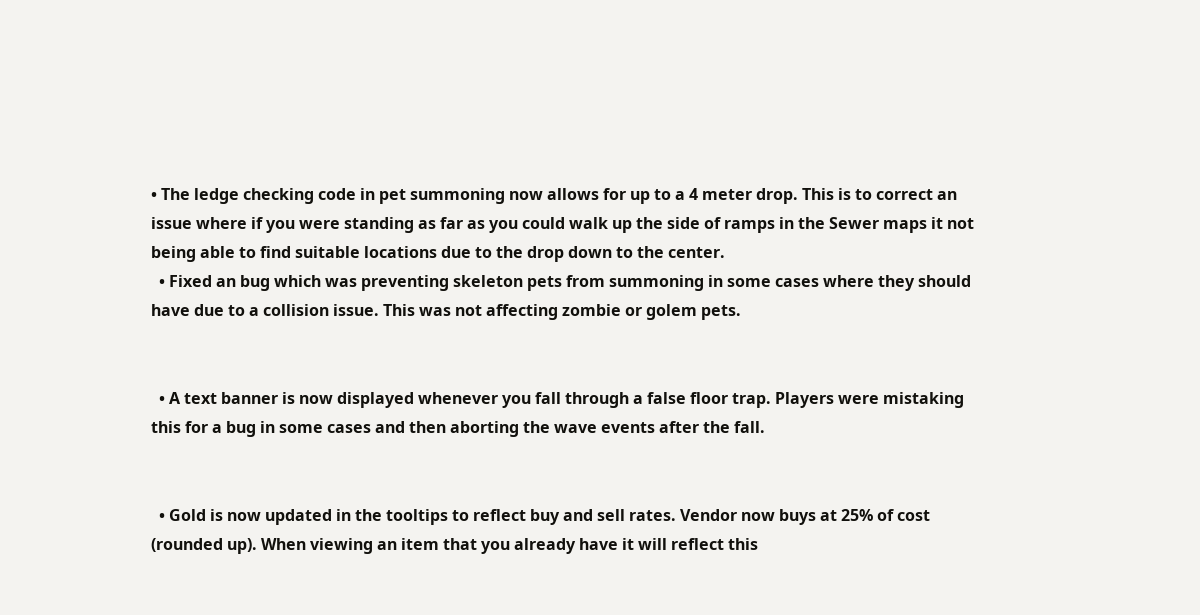• The ledge checking code in pet summoning now allows for up to a 4 meter drop. This is to correct an issue where if you were standing as far as you could walk up the side of ramps in the Sewer maps it not being able to find suitable locations due to the drop down to the center.
  • Fixed an bug which was preventing skeleton pets from summoning in some cases where they should have due to a collision issue. This was not affecting zombie or golem pets.


  • A text banner is now displayed whenever you fall through a false floor trap. Players were mistaking this for a bug in some cases and then aborting the wave events after the fall.


  • Gold is now updated in the tooltips to reflect buy and sell rates. Vendor now buys at 25% of cost (rounded up). When viewing an item that you already have it will reflect this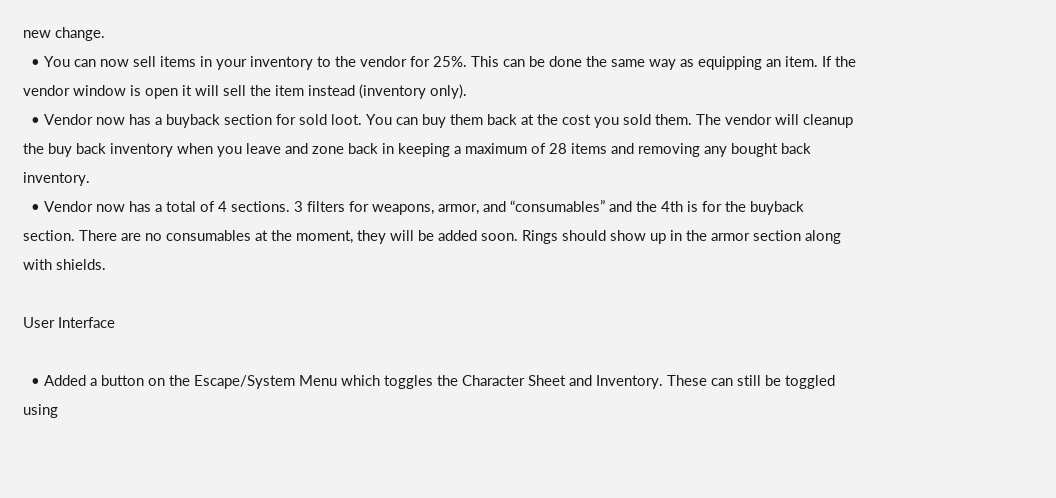new change.
  • You can now sell items in your inventory to the vendor for 25%. This can be done the same way as equipping an item. If the vendor window is open it will sell the item instead (inventory only).
  • Vendor now has a buyback section for sold loot. You can buy them back at the cost you sold them. The vendor will cleanup the buy back inventory when you leave and zone back in keeping a maximum of 28 items and removing any bought back inventory.
  • Vendor now has a total of 4 sections. 3 filters for weapons, armor, and “consumables” and the 4th is for the buyback section. There are no consumables at the moment, they will be added soon. Rings should show up in the armor section along with shields.

User Interface

  • Added a button on the Escape/System Menu which toggles the Character Sheet and Inventory. These can still be toggled using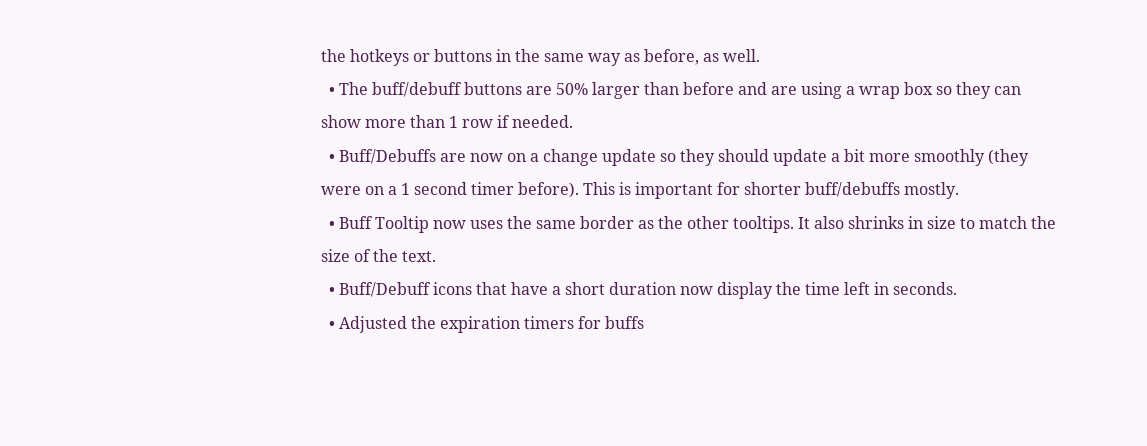the hotkeys or buttons in the same way as before, as well.
  • The buff/debuff buttons are 50% larger than before and are using a wrap box so they can show more than 1 row if needed.
  • Buff/Debuffs are now on a change update so they should update a bit more smoothly (they were on a 1 second timer before). This is important for shorter buff/debuffs mostly.
  • Buff Tooltip now uses the same border as the other tooltips. It also shrinks in size to match the size of the text.
  • Buff/Debuff icons that have a short duration now display the time left in seconds.
  • Adjusted the expiration timers for buffs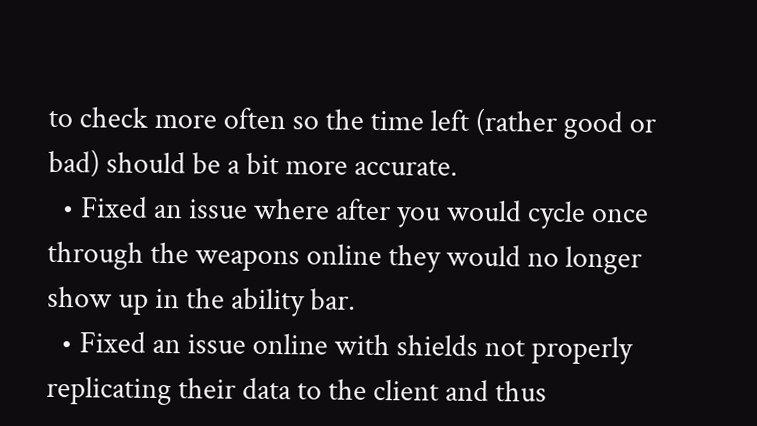to check more often so the time left (rather good or bad) should be a bit more accurate.
  • Fixed an issue where after you would cycle once through the weapons online they would no longer show up in the ability bar.
  • Fixed an issue online with shields not properly replicating their data to the client and thus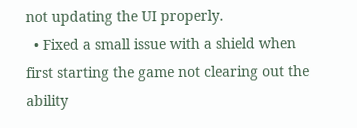not updating the UI properly.
  • Fixed a small issue with a shield when first starting the game not clearing out the ability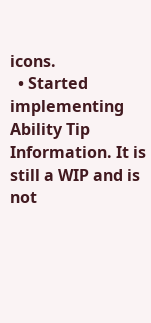icons.
  • Started implementing Ability Tip Information. It is still a WIP and is not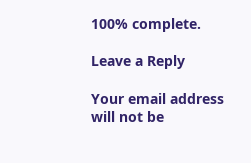100% complete.

Leave a Reply

Your email address will not be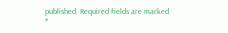published. Required fields are marked *